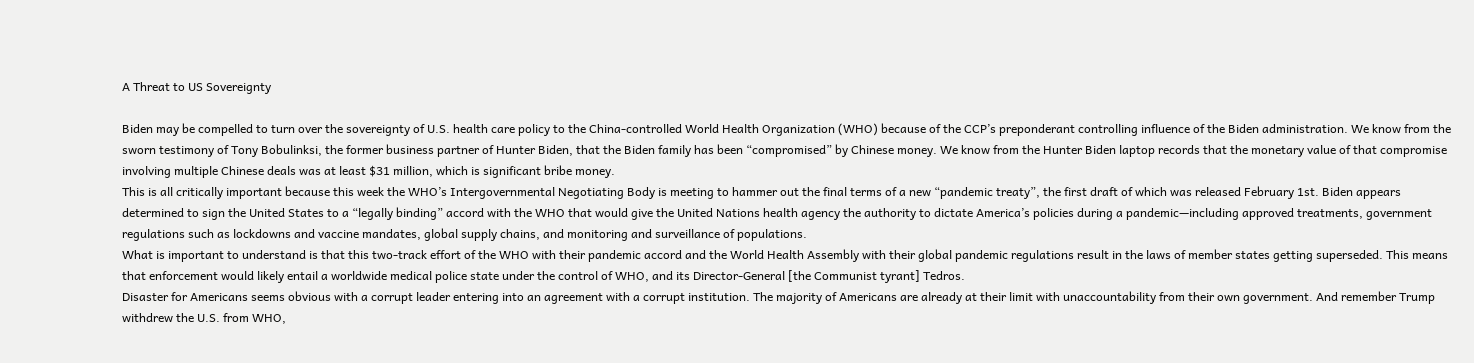A Threat to US Sovereignty

Biden may be compelled to turn over the sovereignty of U.S. health care policy to the China-controlled World Health Organization (WHO) because of the CCP’s preponderant controlling influence of the Biden administration. We know from the sworn testimony of Tony Bobulinksi, the former business partner of Hunter Biden, that the Biden family has been “compromised” by Chinese money. We know from the Hunter Biden laptop records that the monetary value of that compromise involving multiple Chinese deals was at least $31 million, which is significant bribe money.
This is all critically important because this week the WHO’s Intergovernmental Negotiating Body is meeting to hammer out the final terms of a new “pandemic treaty”, the first draft of which was released February 1st. Biden appears determined to sign the United States to a “legally binding” accord with the WHO that would give the United Nations health agency the authority to dictate America’s policies during a pandemic—including approved treatments, government regulations such as lockdowns and vaccine mandates, global supply chains, and monitoring and surveillance of populations.
What is important to understand is that this two-track effort of the WHO with their pandemic accord and the World Health Assembly with their global pandemic regulations result in the laws of member states getting superseded. This means that enforcement would likely entail a worldwide medical police state under the control of WHO, and its Director-General [the Communist tyrant] Tedros.
Disaster for Americans seems obvious with a corrupt leader entering into an agreement with a corrupt institution. The majority of Americans are already at their limit with unaccountability from their own government. And remember Trump withdrew the U.S. from WHO,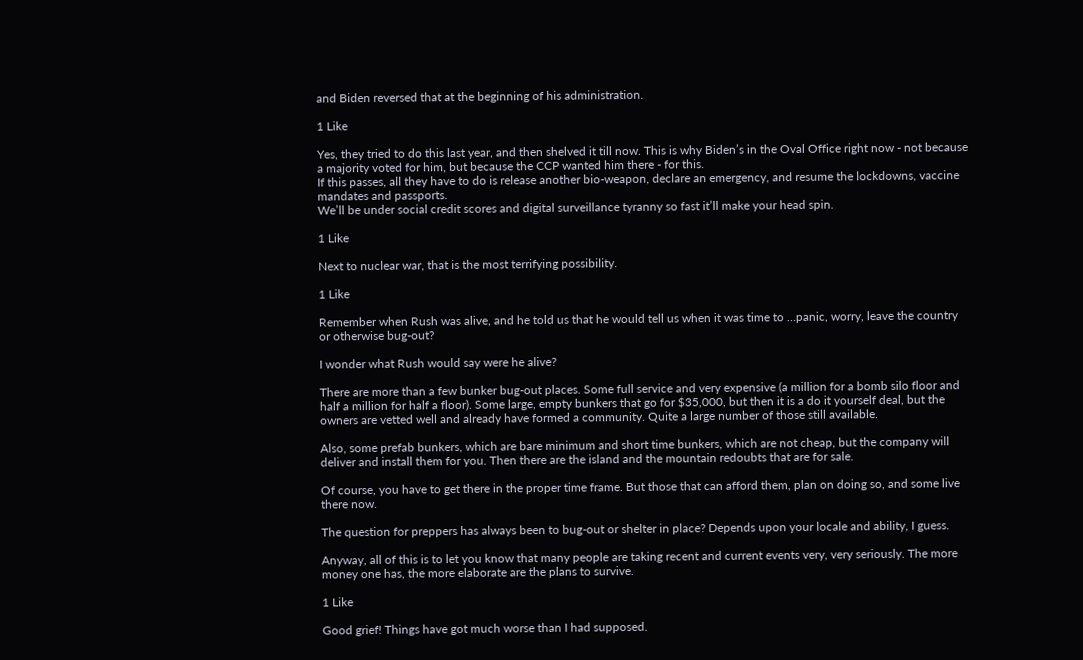and Biden reversed that at the beginning of his administration.

1 Like

Yes, they tried to do this last year, and then shelved it till now. This is why Biden’s in the Oval Office right now - not because a majority voted for him, but because the CCP wanted him there - for this.
If this passes, all they have to do is release another bio-weapon, declare an emergency, and resume the lockdowns, vaccine mandates and passports.
We’ll be under social credit scores and digital surveillance tyranny so fast it’ll make your head spin.

1 Like

Next to nuclear war, that is the most terrifying possibility.

1 Like

Remember when Rush was alive, and he told us that he would tell us when it was time to …panic, worry, leave the country or otherwise bug-out?

I wonder what Rush would say were he alive?

There are more than a few bunker bug-out places. Some full service and very expensive (a million for a bomb silo floor and half a million for half a floor). Some large, empty bunkers that go for $35,000, but then it is a do it yourself deal, but the owners are vetted well and already have formed a community. Quite a large number of those still available.

Also, some prefab bunkers, which are bare minimum and short time bunkers, which are not cheap, but the company will deliver and install them for you. Then there are the island and the mountain redoubts that are for sale.

Of course, you have to get there in the proper time frame. But those that can afford them, plan on doing so, and some live there now.

The question for preppers has always been to bug-out or shelter in place? Depends upon your locale and ability, I guess.

Anyway, all of this is to let you know that many people are taking recent and current events very, very seriously. The more money one has, the more elaborate are the plans to survive.

1 Like

Good grief! Things have got much worse than I had supposed.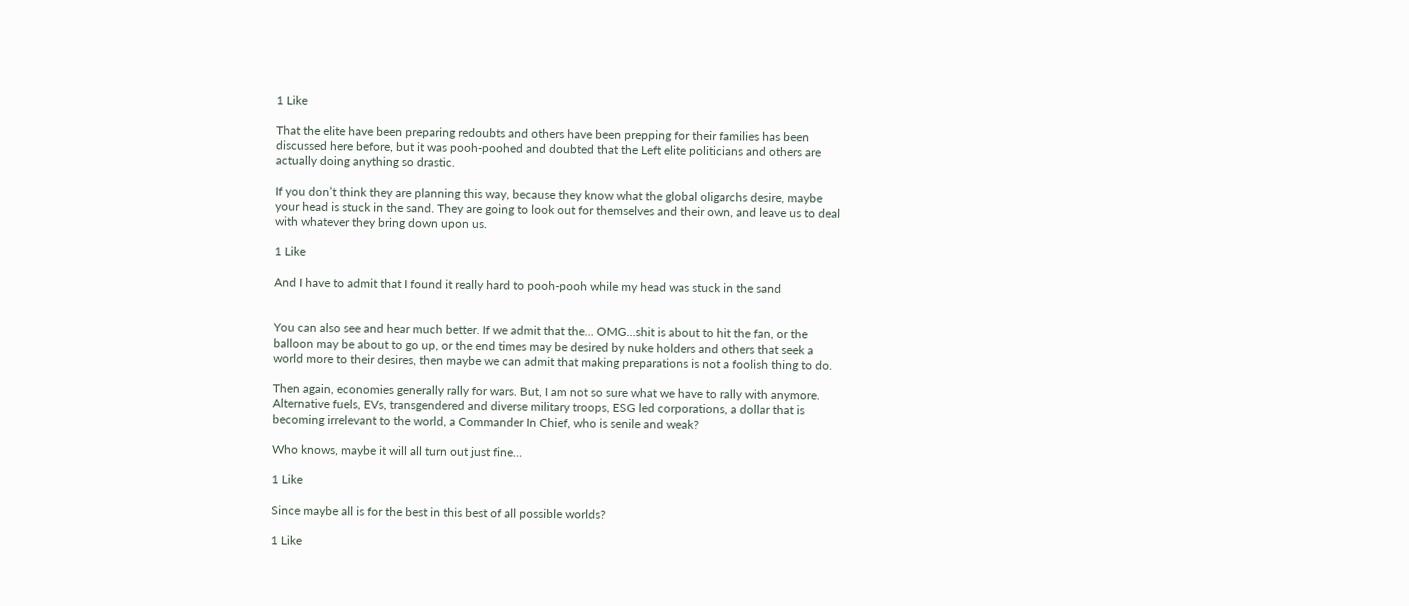1 Like

That the elite have been preparing redoubts and others have been prepping for their families has been discussed here before, but it was pooh-poohed and doubted that the Left elite politicians and others are actually doing anything so drastic.

If you don’t think they are planning this way, because they know what the global oligarchs desire, maybe your head is stuck in the sand. They are going to look out for themselves and their own, and leave us to deal with whatever they bring down upon us.

1 Like

And I have to admit that I found it really hard to pooh-pooh while my head was stuck in the sand


You can also see and hear much better. If we admit that the… OMG…shit is about to hit the fan, or the balloon may be about to go up, or the end times may be desired by nuke holders and others that seek a world more to their desires, then maybe we can admit that making preparations is not a foolish thing to do.

Then again, economies generally rally for wars. But, I am not so sure what we have to rally with anymore. Alternative fuels, EVs, transgendered and diverse military troops, ESG led corporations, a dollar that is becoming irrelevant to the world, a Commander In Chief, who is senile and weak?

Who knows, maybe it will all turn out just fine…

1 Like

Since maybe all is for the best in this best of all possible worlds?

1 Like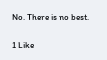No. There is no best.

1 Like